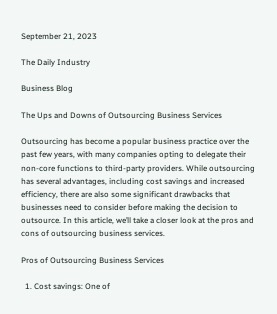September 21, 2023

The Daily Industry

Business Blog

The Ups and Downs of Outsourcing Business Services

Outsourcing has become a popular business practice over the past few years, with many companies opting to delegate their non-core functions to third-party providers. While outsourcing has several advantages, including cost savings and increased efficiency, there are also some significant drawbacks that businesses need to consider before making the decision to outsource. In this article, we’ll take a closer look at the pros and cons of outsourcing business services.

Pros of Outsourcing Business Services

  1. Cost savings: One of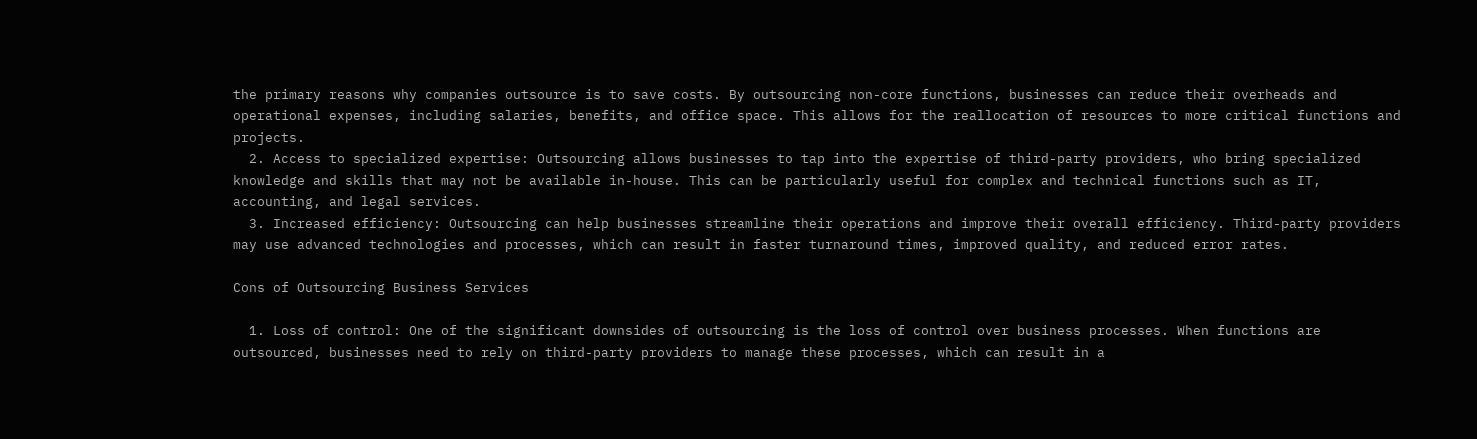the primary reasons why companies outsource is to save costs. By outsourcing non-core functions, businesses can reduce their overheads and operational expenses, including salaries, benefits, and office space. This allows for the reallocation of resources to more critical functions and projects.
  2. Access to specialized expertise: Outsourcing allows businesses to tap into the expertise of third-party providers, who bring specialized knowledge and skills that may not be available in-house. This can be particularly useful for complex and technical functions such as IT, accounting, and legal services.
  3. Increased efficiency: Outsourcing can help businesses streamline their operations and improve their overall efficiency. Third-party providers may use advanced technologies and processes, which can result in faster turnaround times, improved quality, and reduced error rates.

Cons of Outsourcing Business Services

  1. Loss of control: One of the significant downsides of outsourcing is the loss of control over business processes. When functions are outsourced, businesses need to rely on third-party providers to manage these processes, which can result in a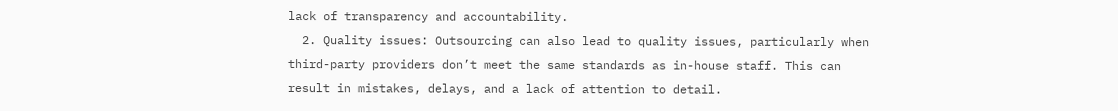lack of transparency and accountability.
  2. Quality issues: Outsourcing can also lead to quality issues, particularly when third-party providers don’t meet the same standards as in-house staff. This can result in mistakes, delays, and a lack of attention to detail.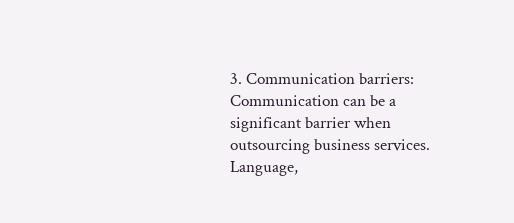3. Communication barriers: Communication can be a significant barrier when outsourcing business services. Language,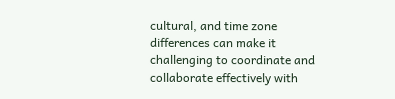cultural, and time zone differences can make it challenging to coordinate and collaborate effectively with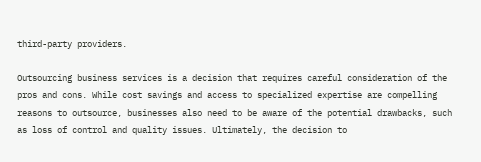third-party providers.

Outsourcing business services is a decision that requires careful consideration of the pros and cons. While cost savings and access to specialized expertise are compelling reasons to outsource, businesses also need to be aware of the potential drawbacks, such as loss of control and quality issues. Ultimately, the decision to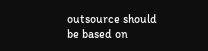outsource should be based on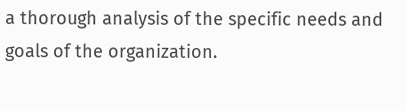a thorough analysis of the specific needs and goals of the organization.